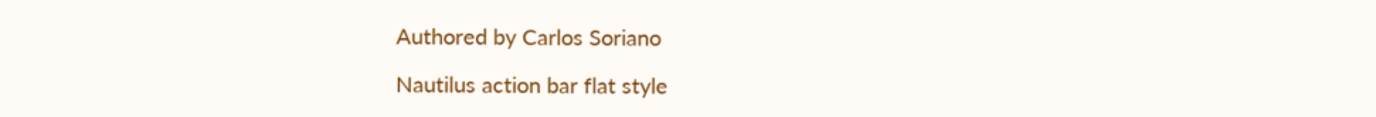Authored by Carlos Soriano

Nautilus action bar flat style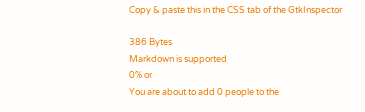Copy & paste this in the CSS tab of the GtkInspector

386 Bytes
Markdown is supported
0% or
You are about to add 0 people to the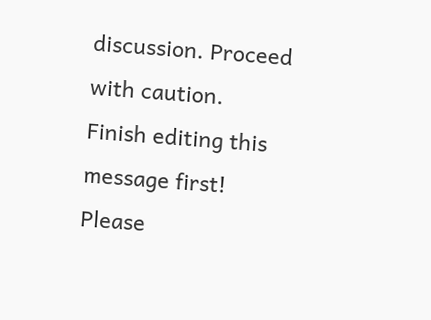discussion. Proceed with caution.
Finish editing this message first!
Please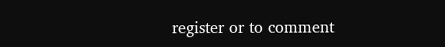register or to comment